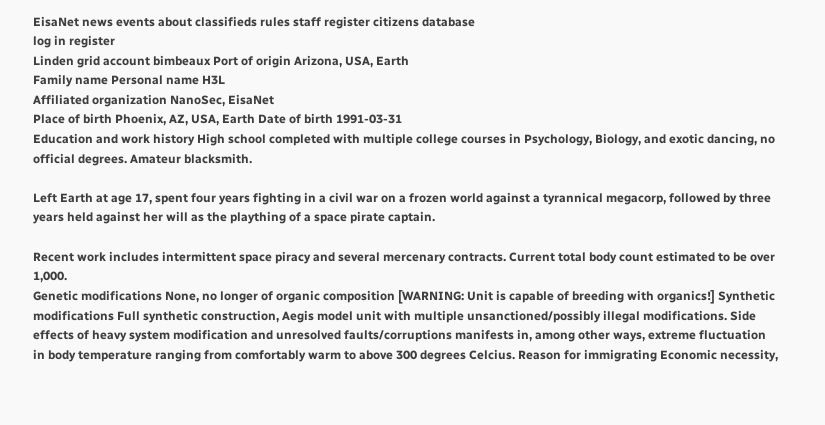EisaNet news events about classifieds rules staff register citizens database
log in register
Linden grid account bimbeaux Port of origin Arizona, USA, Earth
Family name Personal name H3L
Affiliated organization NanoSec, EisaNet
Place of birth Phoenix, AZ, USA, Earth Date of birth 1991-03-31
Education and work history High school completed with multiple college courses in Psychology, Biology, and exotic dancing, no official degrees. Amateur blacksmith.

Left Earth at age 17, spent four years fighting in a civil war on a frozen world against a tyrannical megacorp, followed by three years held against her will as the plaything of a space pirate captain.

Recent work includes intermittent space piracy and several mercenary contracts. Current total body count estimated to be over 1,000.
Genetic modifications None, no longer of organic composition [WARNING: Unit is capable of breeding with organics!] Synthetic modifications Full synthetic construction, Aegis model unit with multiple unsanctioned/possibly illegal modifications. Side effects of heavy system modification and unresolved faults/corruptions manifests in, among other ways, extreme fluctuation in body temperature ranging from comfortably warm to above 300 degrees Celcius. Reason for immigrating Economic necessity,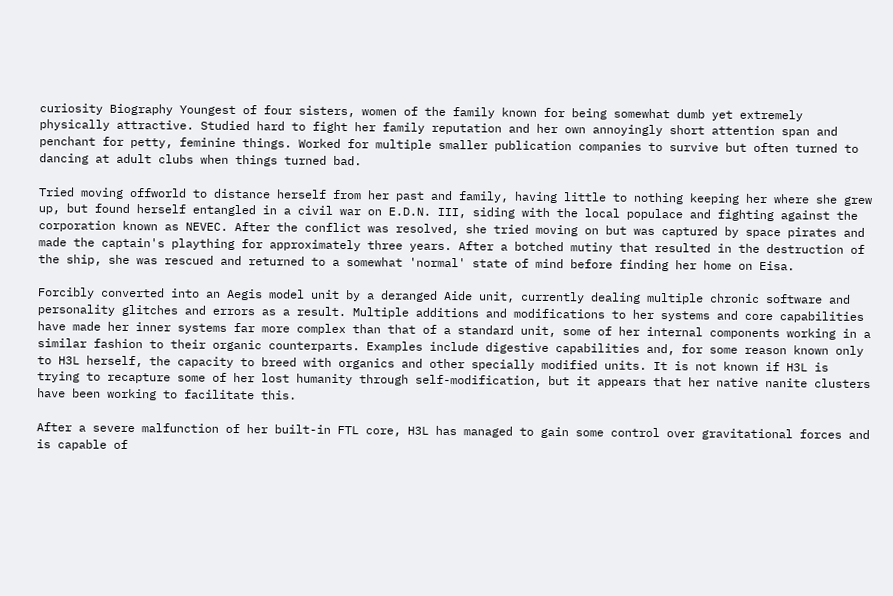curiosity Biography Youngest of four sisters, women of the family known for being somewhat dumb yet extremely physically attractive. Studied hard to fight her family reputation and her own annoyingly short attention span and penchant for petty, feminine things. Worked for multiple smaller publication companies to survive but often turned to dancing at adult clubs when things turned bad.

Tried moving offworld to distance herself from her past and family, having little to nothing keeping her where she grew up, but found herself entangled in a civil war on E.D.N. III, siding with the local populace and fighting against the corporation known as NEVEC. After the conflict was resolved, she tried moving on but was captured by space pirates and made the captain's plaything for approximately three years. After a botched mutiny that resulted in the destruction of the ship, she was rescued and returned to a somewhat 'normal' state of mind before finding her home on Eisa.

Forcibly converted into an Aegis model unit by a deranged Aide unit, currently dealing multiple chronic software and personality glitches and errors as a result. Multiple additions and modifications to her systems and core capabilities have made her inner systems far more complex than that of a standard unit, some of her internal components working in a similar fashion to their organic counterparts. Examples include digestive capabilities and, for some reason known only to H3L herself, the capacity to breed with organics and other specially modified units. It is not known if H3L is trying to recapture some of her lost humanity through self-modification, but it appears that her native nanite clusters have been working to facilitate this.

After a severe malfunction of her built-in FTL core, H3L has managed to gain some control over gravitational forces and is capable of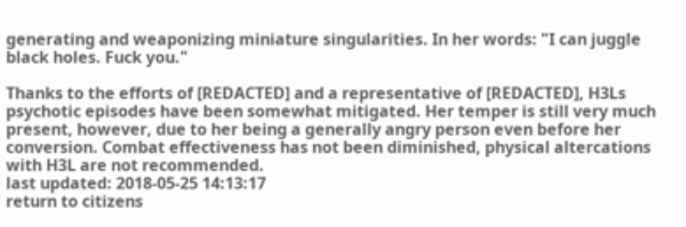generating and weaponizing miniature singularities. In her words: "I can juggle black holes. Fuck you."

Thanks to the efforts of [REDACTED] and a representative of [REDACTED], H3Ls psychotic episodes have been somewhat mitigated. Her temper is still very much present, however, due to her being a generally angry person even before her conversion. Combat effectiveness has not been diminished, physical altercations with H3L are not recommended.
last updated: 2018-05-25 14:13:17
return to citizens